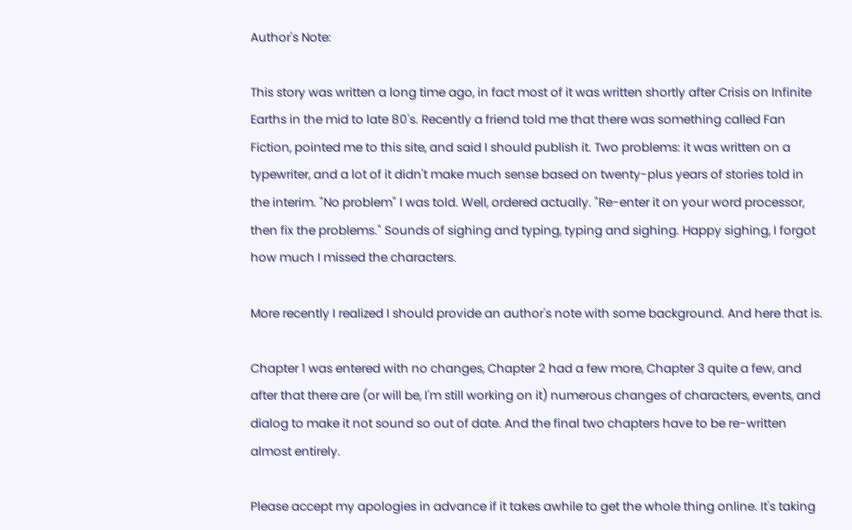Author's Note:

This story was written a long time ago, in fact most of it was written shortly after Crisis on Infinite Earths in the mid to late 80's. Recently a friend told me that there was something called Fan Fiction, pointed me to this site, and said I should publish it. Two problems: it was written on a typewriter, and a lot of it didn't make much sense based on twenty-plus years of stories told in the interim. "No problem" I was told. Well, ordered actually. "Re-enter it on your word processor, then fix the problems." Sounds of sighing and typing, typing and sighing. Happy sighing, I forgot how much I missed the characters.

More recently I realized I should provide an author's note with some background. And here that is.

Chapter 1 was entered with no changes, Chapter 2 had a few more, Chapter 3 quite a few, and after that there are (or will be, I'm still working on it) numerous changes of characters, events, and dialog to make it not sound so out of date. And the final two chapters have to be re-written almost entirely.

Please accept my apologies in advance if it takes awhile to get the whole thing online. It's taking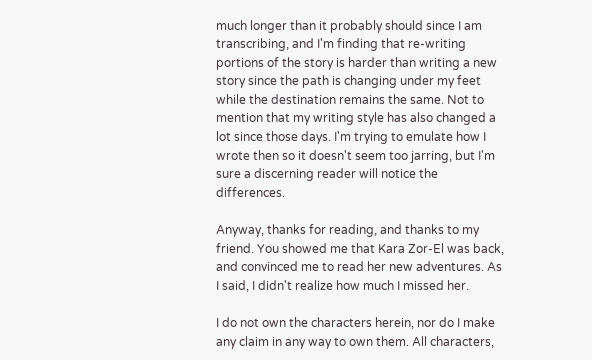much longer than it probably should since I am transcribing, and I'm finding that re-writing portions of the story is harder than writing a new story since the path is changing under my feet while the destination remains the same. Not to mention that my writing style has also changed a lot since those days. I'm trying to emulate how I wrote then so it doesn't seem too jarring, but I'm sure a discerning reader will notice the differences.

Anyway, thanks for reading, and thanks to my friend. You showed me that Kara Zor-El was back, and convinced me to read her new adventures. As I said, I didn't realize how much I missed her.

I do not own the characters herein, nor do I make any claim in any way to own them. All characters,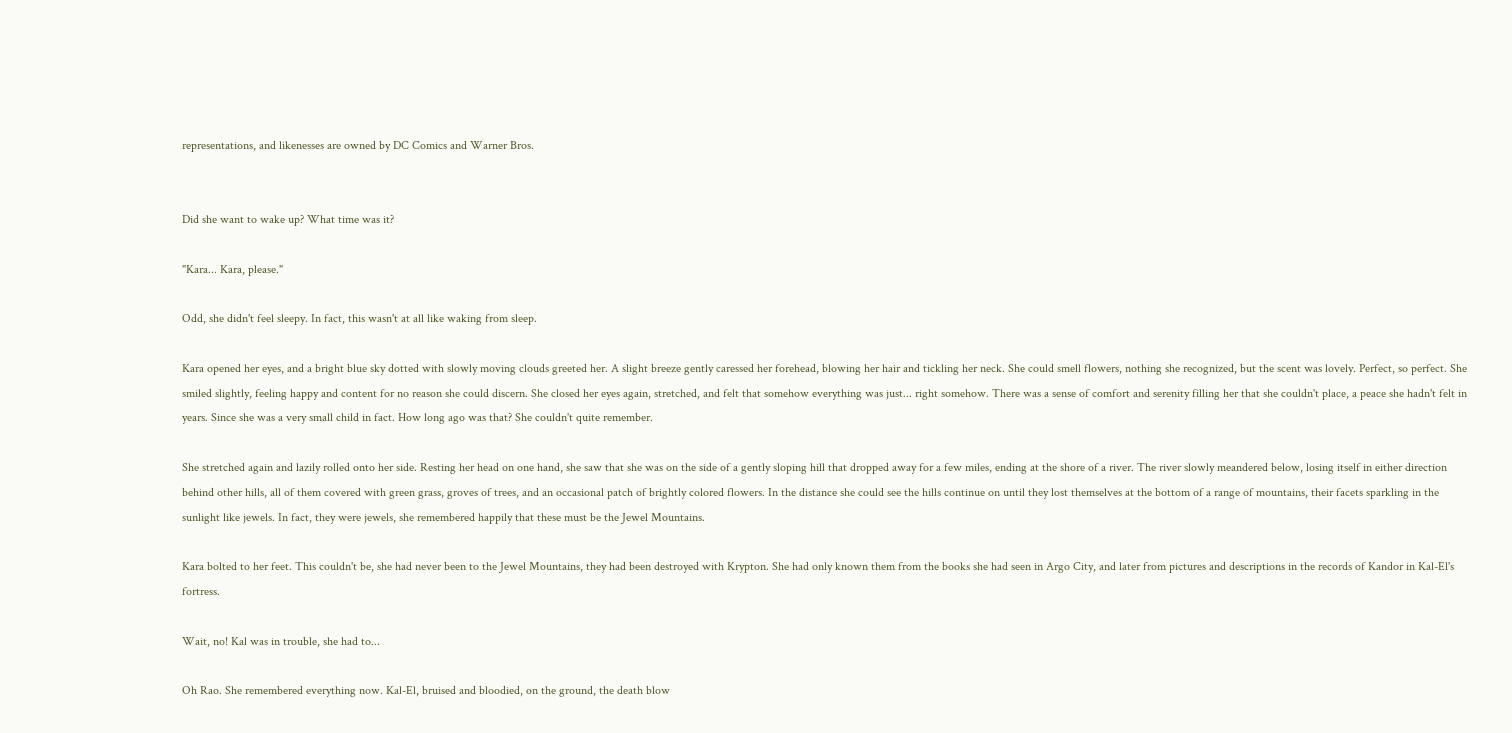representations, and likenesses are owned by DC Comics and Warner Bros.


Did she want to wake up? What time was it?

"Kara... Kara, please."

Odd, she didn't feel sleepy. In fact, this wasn't at all like waking from sleep.

Kara opened her eyes, and a bright blue sky dotted with slowly moving clouds greeted her. A slight breeze gently caressed her forehead, blowing her hair and tickling her neck. She could smell flowers, nothing she recognized, but the scent was lovely. Perfect, so perfect. She smiled slightly, feeling happy and content for no reason she could discern. She closed her eyes again, stretched, and felt that somehow everything was just... right somehow. There was a sense of comfort and serenity filling her that she couldn't place, a peace she hadn't felt in years. Since she was a very small child in fact. How long ago was that? She couldn't quite remember.

She stretched again and lazily rolled onto her side. Resting her head on one hand, she saw that she was on the side of a gently sloping hill that dropped away for a few miles, ending at the shore of a river. The river slowly meandered below, losing itself in either direction behind other hills, all of them covered with green grass, groves of trees, and an occasional patch of brightly colored flowers. In the distance she could see the hills continue on until they lost themselves at the bottom of a range of mountains, their facets sparkling in the sunlight like jewels. In fact, they were jewels, she remembered happily that these must be the Jewel Mountains.

Kara bolted to her feet. This couldn't be, she had never been to the Jewel Mountains, they had been destroyed with Krypton. She had only known them from the books she had seen in Argo City, and later from pictures and descriptions in the records of Kandor in Kal-El's fortress.

Wait, no! Kal was in trouble, she had to...

Oh Rao. She remembered everything now. Kal-El, bruised and bloodied, on the ground, the death blow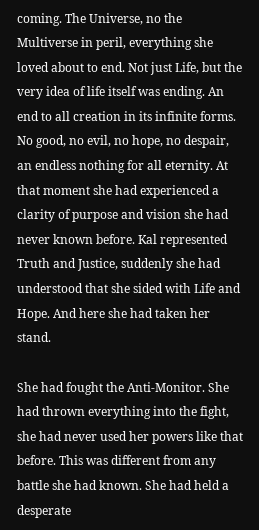coming. The Universe, no the Multiverse in peril, everything she loved about to end. Not just Life, but the very idea of life itself was ending. An end to all creation in its infinite forms. No good, no evil, no hope, no despair, an endless nothing for all eternity. At that moment she had experienced a clarity of purpose and vision she had never known before. Kal represented Truth and Justice, suddenly she had understood that she sided with Life and Hope. And here she had taken her stand.

She had fought the Anti-Monitor. She had thrown everything into the fight, she had never used her powers like that before. This was different from any battle she had known. She had held a desperate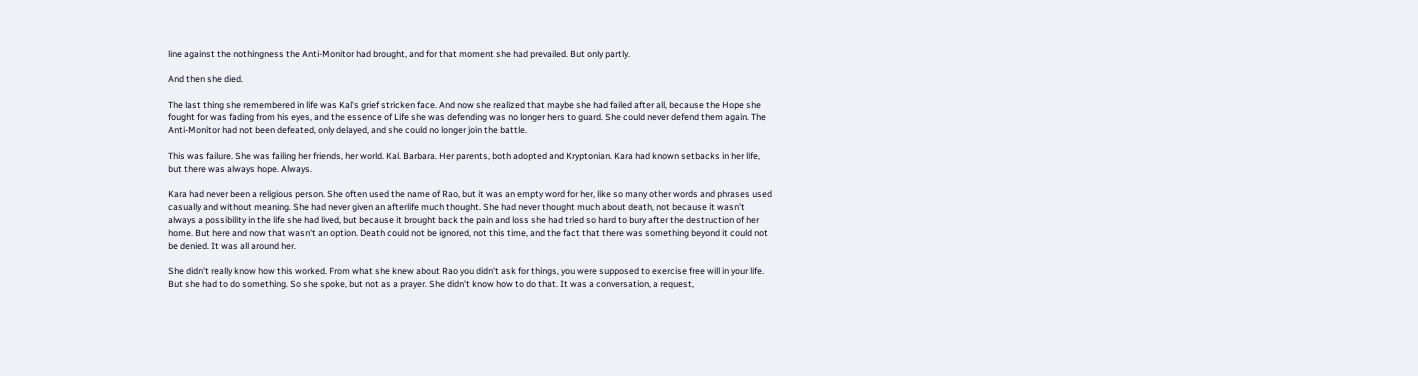line against the nothingness the Anti-Monitor had brought, and for that moment she had prevailed. But only partly.

And then she died.

The last thing she remembered in life was Kal's grief stricken face. And now she realized that maybe she had failed after all, because the Hope she fought for was fading from his eyes, and the essence of Life she was defending was no longer hers to guard. She could never defend them again. The Anti-Monitor had not been defeated, only delayed, and she could no longer join the battle.

This was failure. She was failing her friends, her world. Kal. Barbara. Her parents, both adopted and Kryptonian. Kara had known setbacks in her life, but there was always hope. Always.

Kara had never been a religious person. She often used the name of Rao, but it was an empty word for her, like so many other words and phrases used casually and without meaning. She had never given an afterlife much thought. She had never thought much about death, not because it wasn't always a possibility in the life she had lived, but because it brought back the pain and loss she had tried so hard to bury after the destruction of her home. But here and now that wasn't an option. Death could not be ignored, not this time, and the fact that there was something beyond it could not be denied. It was all around her.

She didn't really know how this worked. From what she knew about Rao you didn't ask for things, you were supposed to exercise free will in your life. But she had to do something. So she spoke, but not as a prayer. She didn't know how to do that. It was a conversation, a request,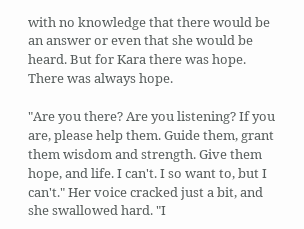with no knowledge that there would be an answer or even that she would be heard. But for Kara there was hope. There was always hope.

"Are you there? Are you listening? If you are, please help them. Guide them, grant them wisdom and strength. Give them hope, and life. I can't. I so want to, but I can't." Her voice cracked just a bit, and she swallowed hard. "I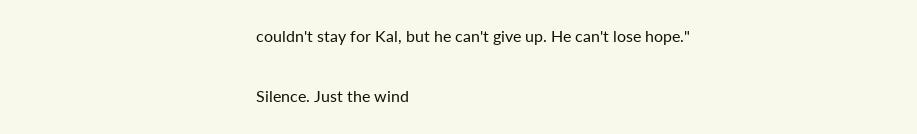couldn't stay for Kal, but he can't give up. He can't lose hope."

Silence. Just the wind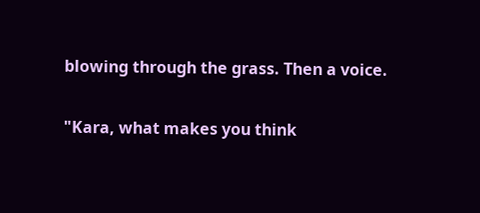blowing through the grass. Then a voice.

"Kara, what makes you think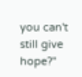you can't still give hope?"